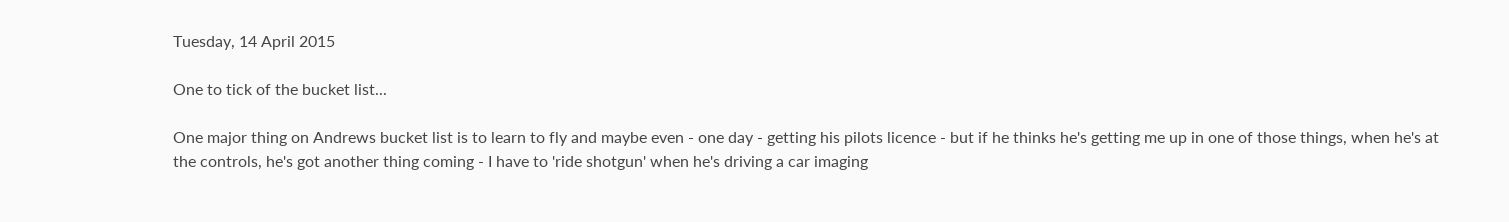Tuesday, 14 April 2015

One to tick of the bucket list...

One major thing on Andrews bucket list is to learn to fly and maybe even - one day - getting his pilots licence - but if he thinks he's getting me up in one of those things, when he's at the controls, he's got another thing coming - I have to 'ride shotgun' when he's driving a car imaging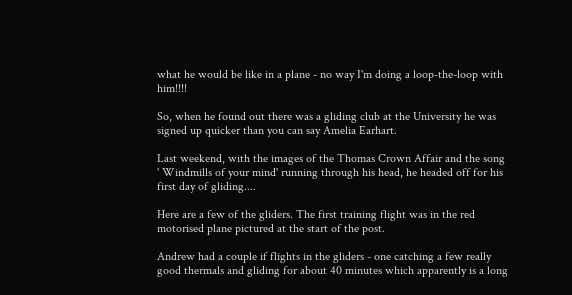what he would be like in a plane - no way I'm doing a loop-the-loop with him!!!!

So, when he found out there was a gliding club at the University he was signed up quicker than you can say Amelia Earhart.

Last weekend, with the images of the Thomas Crown Affair and the song ' Windmills of your mind' running through his head, he headed off for his first day of gliding....

Here are a few of the gliders. The first training flight was in the red motorised plane pictured at the start of the post.

Andrew had a couple if flights in the gliders - one catching a few really good thermals and gliding for about 40 minutes which apparently is a long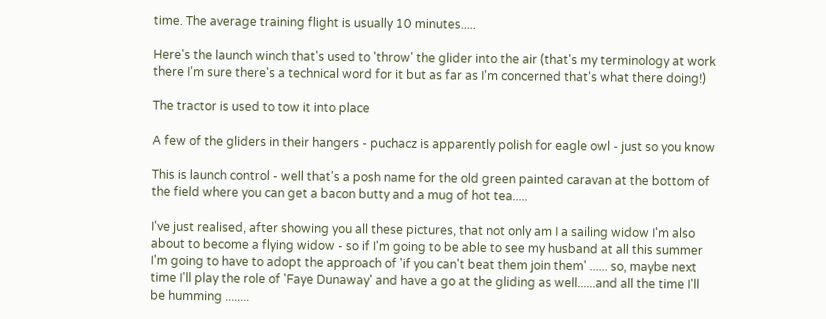time. The average training flight is usually 10 minutes.....

Here's the launch winch that's used to 'throw' the glider into the air (that's my terminology at work there I'm sure there's a technical word for it but as far as I'm concerned that's what there doing!)

The tractor is used to tow it into place

A few of the gliders in their hangers - puchacz is apparently polish for eagle owl - just so you know

This is launch control - well that's a posh name for the old green painted caravan at the bottom of the field where you can get a bacon butty and a mug of hot tea.....

I've just realised, after showing you all these pictures, that not only am I a sailing widow I'm also about to become a flying widow - so if I'm going to be able to see my husband at all this summer I'm going to have to adopt the approach of 'if you can't beat them join them' ...... so, maybe next time I'll play the role of 'Faye Dunaway' and have a go at the gliding as well......and all the time I'll be humming ........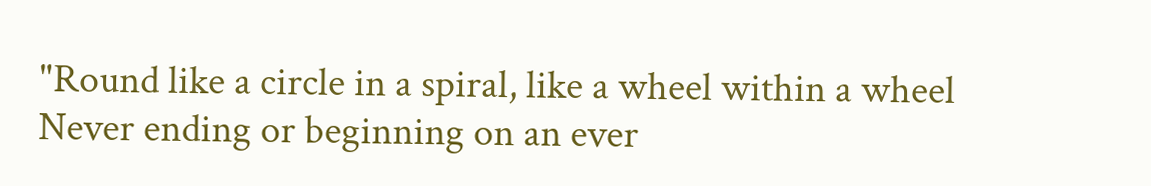"Round like a circle in a spiral, like a wheel within a wheel
Never ending or beginning on an ever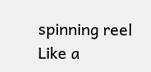spinning reel
Like a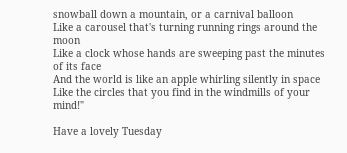snowball down a mountain, or a carnival balloon
Like a carousel that's turning running rings around the moon
Like a clock whose hands are sweeping past the minutes of its face
And the world is like an apple whirling silently in space
Like the circles that you find in the windmills of your mind!"

Have a lovely Tuesday